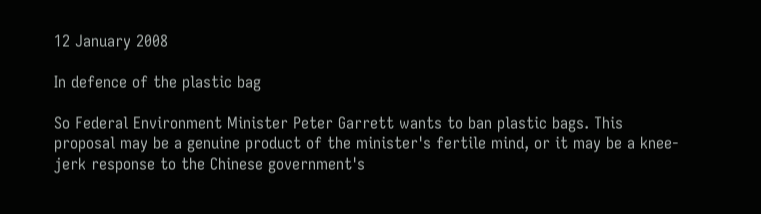12 January 2008

In defence of the plastic bag

So Federal Environment Minister Peter Garrett wants to ban plastic bags. This proposal may be a genuine product of the minister's fertile mind, or it may be a knee-jerk response to the Chinese government's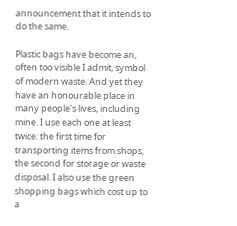announcement that it intends to do the same.

Plastic bags have become an, often too visible I admit, symbol of modern waste. And yet they have an honourable place in many people's lives, including mine. I use each one at least twice: the first time for transporting items from shops, the second for storage or waste disposal. I also use the green shopping bags which cost up to a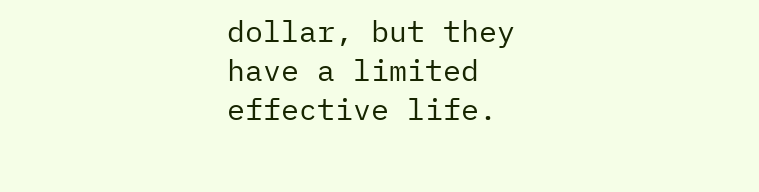dollar, but they have a limited effective life.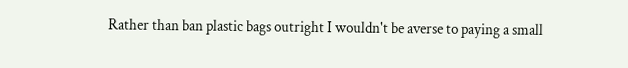Rather than ban plastic bags outright I wouldn't be averse to paying a small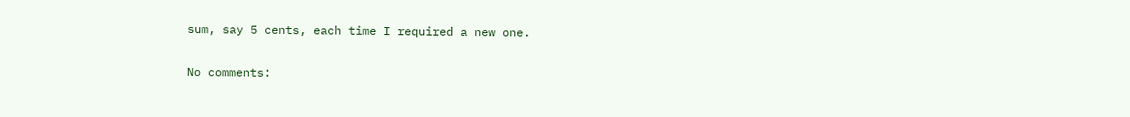sum, say 5 cents, each time I required a new one.

No comments: